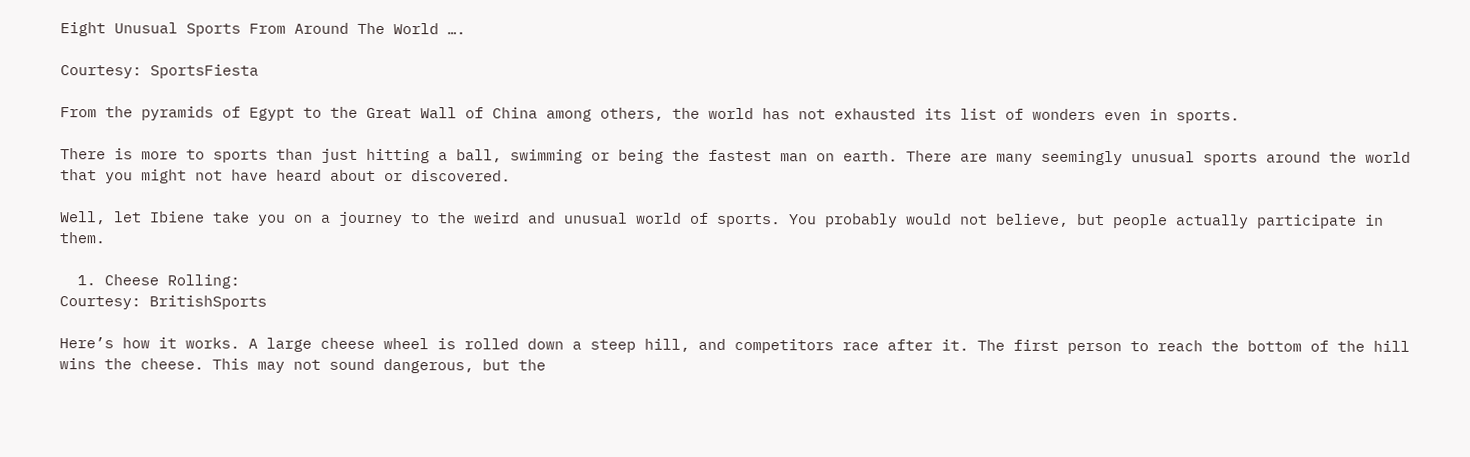Eight Unusual Sports From Around The World ….

Courtesy: SportsFiesta

From the pyramids of Egypt to the Great Wall of China among others, the world has not exhausted its list of wonders even in sports.

There is more to sports than just hitting a ball, swimming or being the fastest man on earth. There are many seemingly unusual sports around the world that you might not have heard about or discovered.

Well, let Ibiene take you on a journey to the weird and unusual world of sports. You probably would not believe, but people actually participate in them.

  1. Cheese Rolling:
Courtesy: BritishSports

Here’s how it works. A large cheese wheel is rolled down a steep hill, and competitors race after it. The first person to reach the bottom of the hill wins the cheese. This may not sound dangerous, but the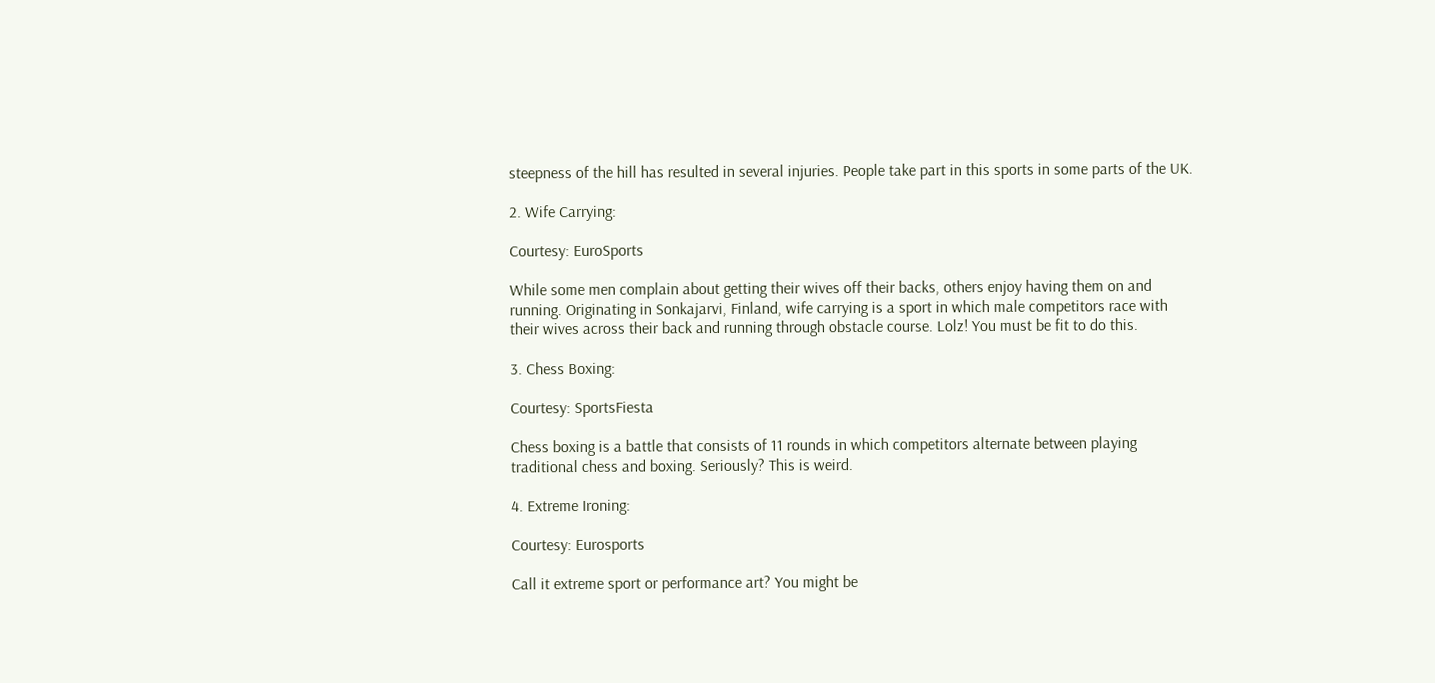steepness of the hill has resulted in several injuries. People take part in this sports in some parts of the UK.

2. Wife Carrying:

Courtesy: EuroSports

While some men complain about getting their wives off their backs, others enjoy having them on and running. Originating in Sonkajarvi, Finland, wife carrying is a sport in which male competitors race with their wives across their back and running through obstacle course. Lolz! You must be fit to do this.

3. Chess Boxing:

Courtesy: SportsFiesta

Chess boxing is a battle that consists of 11 rounds in which competitors alternate between playing traditional chess and boxing. Seriously? This is weird.

4. Extreme Ironing:

Courtesy: Eurosports

Call it extreme sport or performance art? You might be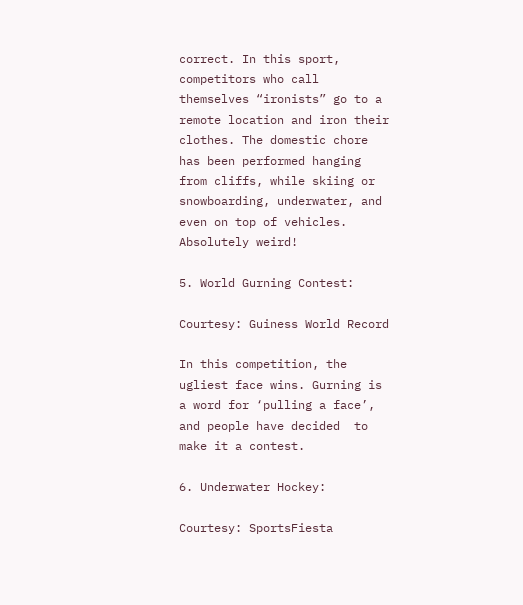correct. In this sport, competitors who call themselves “ironists” go to a remote location and iron their clothes. The domestic chore has been performed hanging from cliffs, while skiing or snowboarding, underwater, and even on top of vehicles. Absolutely weird!

5. World Gurning Contest:

Courtesy: Guiness World Record

In this competition, the ugliest face wins. Gurning is a word for ‘pulling a face’, and people have decided  to make it a contest.

6. Underwater Hockey:

Courtesy: SportsFiesta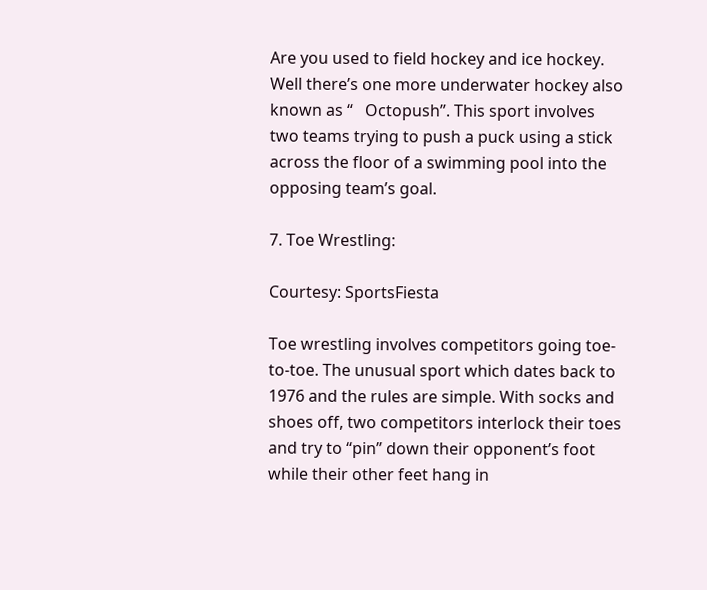Are you used to field hockey and ice hockey. Well there’s one more underwater hockey also known as “   Octopush”. This sport involves two teams trying to push a puck using a stick across the floor of a swimming pool into the opposing team’s goal.

7. Toe Wrestling:

Courtesy: SportsFiesta

Toe wrestling involves competitors going toe-to-toe. The unusual sport which dates back to 1976 and the rules are simple. With socks and shoes off, two competitors interlock their toes and try to “pin” down their opponent’s foot while their other feet hang in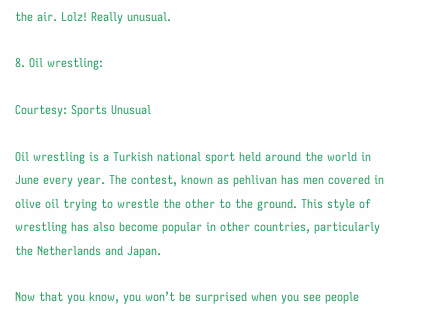the air. Lolz! Really unusual.

8. Oil wrestling:

Courtesy: Sports Unusual

Oil wrestling is a Turkish national sport held around the world in June every year. The contest, known as pehlivan has men covered in olive oil trying to wrestle the other to the ground. This style of wrestling has also become popular in other countries, particularly the Netherlands and Japan.

Now that you know, you won’t be surprised when you see people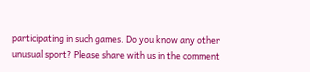participating in such games. Do you know any other unusual sport? Please share with us in the comment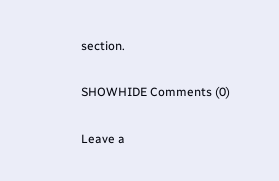section.

SHOWHIDE Comments (0)

Leave a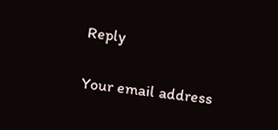Reply

Your email address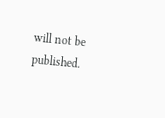will not be published.